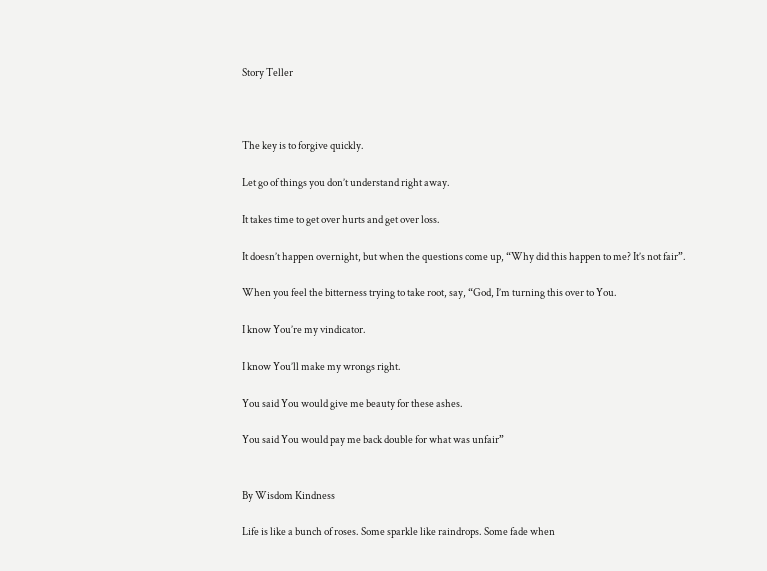Story Teller



The key is to forgive quickly.

Let go of things you don’t understand right away.

It takes time to get over hurts and get over loss.

It doesn’t happen overnight, but when the questions come up, “Why did this happen to me? It’s not fair”.

When you feel the bitterness trying to take root, say, “God, I’m turning this over to You.

I know You’re my vindicator.

I know You’ll make my wrongs right.

You said You would give me beauty for these ashes.

You said You would pay me back double for what was unfair”


By Wisdom Kindness

Life is like a bunch of roses. Some sparkle like raindrops. Some fade when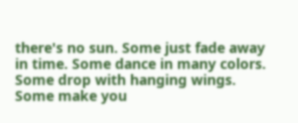there's no sun. Some just fade away in time. Some dance in many colors. Some drop with hanging wings. Some make you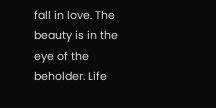fall in love. The beauty is in the eye of the beholder. Life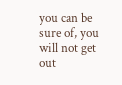you can be sure of, you will not get out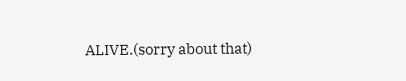ALIVE.(sorry about that)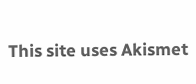This site uses Akismet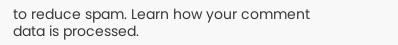to reduce spam. Learn how your comment data is processed.